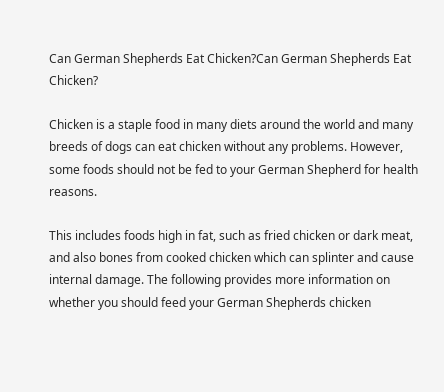Can German Shepherds Eat Chicken?Can German Shepherds Eat Chicken?

Chicken is a staple food in many diets around the world and many breeds of dogs can eat chicken without any problems. However, some foods should not be fed to your German Shepherd for health reasons.

This includes foods high in fat, such as fried chicken or dark meat, and also bones from cooked chicken which can splinter and cause internal damage. The following provides more information on whether you should feed your German Shepherds chicken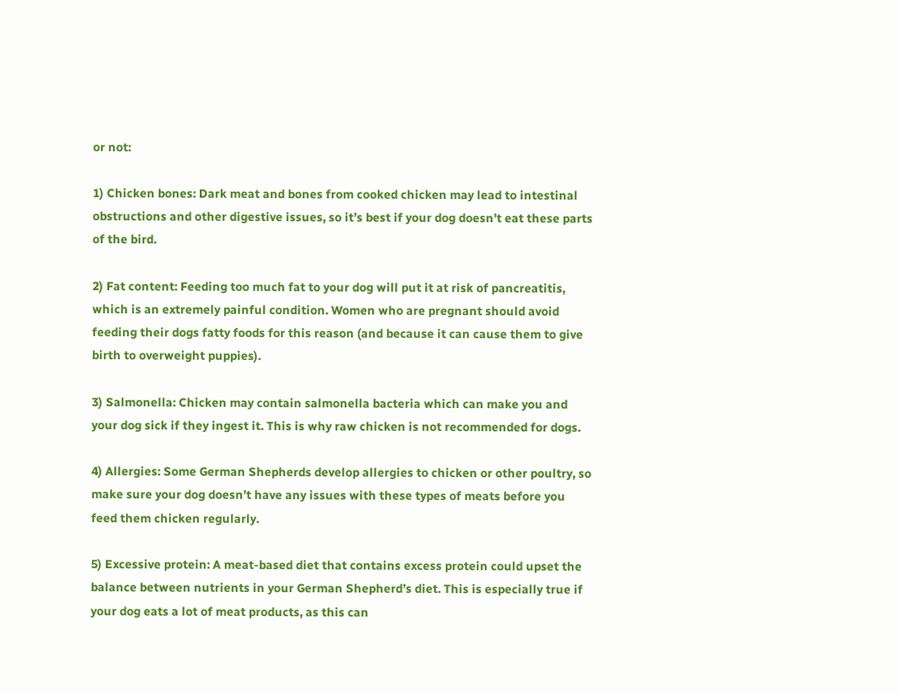or not:

1) Chicken bones: Dark meat and bones from cooked chicken may lead to intestinal obstructions and other digestive issues, so it’s best if your dog doesn’t eat these parts of the bird.

2) Fat content: Feeding too much fat to your dog will put it at risk of pancreatitis, which is an extremely painful condition. Women who are pregnant should avoid feeding their dogs fatty foods for this reason (and because it can cause them to give birth to overweight puppies).

3) Salmonella: Chicken may contain salmonella bacteria which can make you and your dog sick if they ingest it. This is why raw chicken is not recommended for dogs.

4) Allergies: Some German Shepherds develop allergies to chicken or other poultry, so make sure your dog doesn’t have any issues with these types of meats before you feed them chicken regularly.

5) Excessive protein: A meat-based diet that contains excess protein could upset the balance between nutrients in your German Shepherd’s diet. This is especially true if your dog eats a lot of meat products, as this can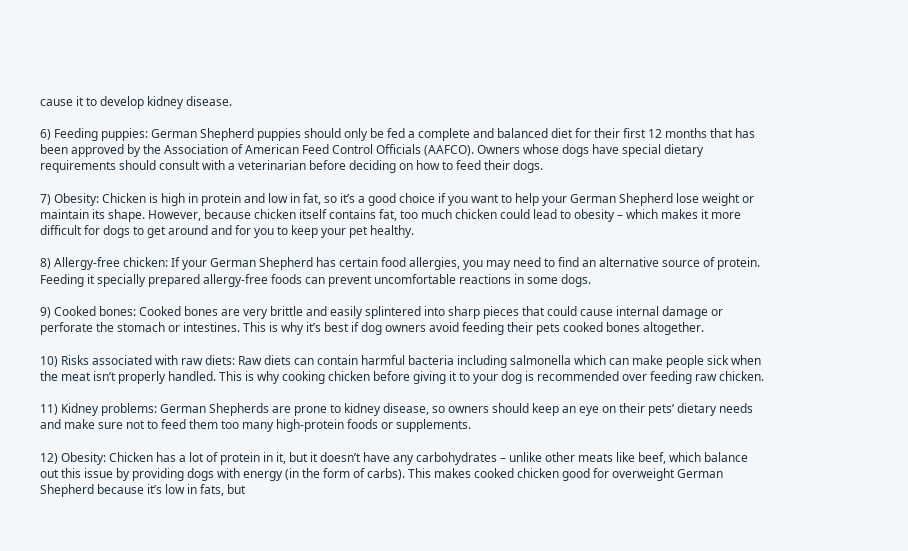cause it to develop kidney disease.

6) Feeding puppies: German Shepherd puppies should only be fed a complete and balanced diet for their first 12 months that has been approved by the Association of American Feed Control Officials (AAFCO). Owners whose dogs have special dietary requirements should consult with a veterinarian before deciding on how to feed their dogs.

7) Obesity: Chicken is high in protein and low in fat, so it’s a good choice if you want to help your German Shepherd lose weight or maintain its shape. However, because chicken itself contains fat, too much chicken could lead to obesity – which makes it more difficult for dogs to get around and for you to keep your pet healthy.

8) Allergy-free chicken: If your German Shepherd has certain food allergies, you may need to find an alternative source of protein. Feeding it specially prepared allergy-free foods can prevent uncomfortable reactions in some dogs.

9) Cooked bones: Cooked bones are very brittle and easily splintered into sharp pieces that could cause internal damage or perforate the stomach or intestines. This is why it’s best if dog owners avoid feeding their pets cooked bones altogether.

10) Risks associated with raw diets: Raw diets can contain harmful bacteria including salmonella which can make people sick when the meat isn’t properly handled. This is why cooking chicken before giving it to your dog is recommended over feeding raw chicken.

11) Kidney problems: German Shepherds are prone to kidney disease, so owners should keep an eye on their pets’ dietary needs and make sure not to feed them too many high-protein foods or supplements.

12) Obesity: Chicken has a lot of protein in it, but it doesn’t have any carbohydrates – unlike other meats like beef, which balance out this issue by providing dogs with energy (in the form of carbs). This makes cooked chicken good for overweight German Shepherd because it’s low in fats, but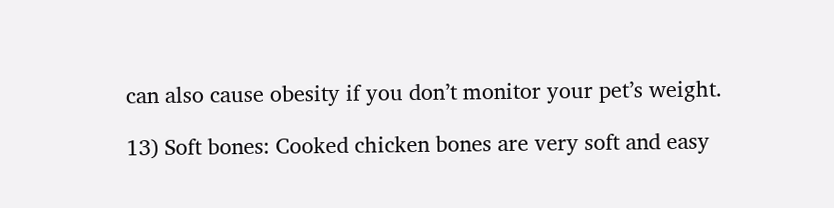can also cause obesity if you don’t monitor your pet’s weight.

13) Soft bones: Cooked chicken bones are very soft and easy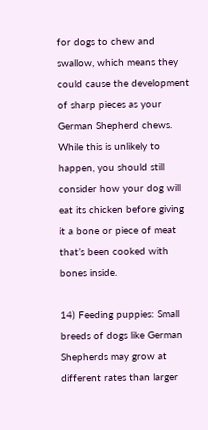for dogs to chew and swallow, which means they could cause the development of sharp pieces as your German Shepherd chews. While this is unlikely to happen, you should still consider how your dog will eat its chicken before giving it a bone or piece of meat that’s been cooked with bones inside.

14) Feeding puppies: Small breeds of dogs like German Shepherds may grow at different rates than larger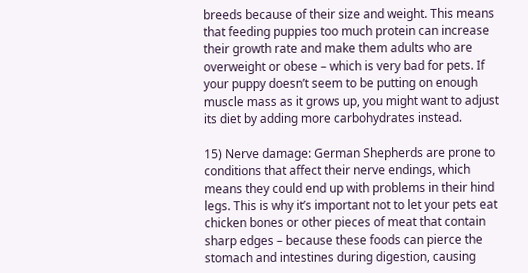breeds because of their size and weight. This means that feeding puppies too much protein can increase their growth rate and make them adults who are overweight or obese – which is very bad for pets. If your puppy doesn’t seem to be putting on enough muscle mass as it grows up, you might want to adjust its diet by adding more carbohydrates instead.

15) Nerve damage: German Shepherds are prone to conditions that affect their nerve endings, which means they could end up with problems in their hind legs. This is why it’s important not to let your pets eat chicken bones or other pieces of meat that contain sharp edges – because these foods can pierce the stomach and intestines during digestion, causing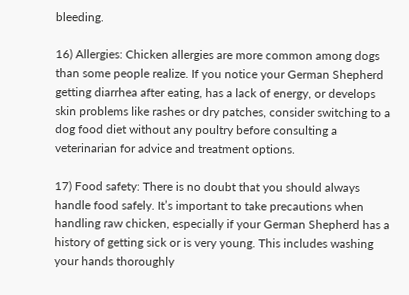bleeding.

16) Allergies: Chicken allergies are more common among dogs than some people realize. If you notice your German Shepherd getting diarrhea after eating, has a lack of energy, or develops skin problems like rashes or dry patches, consider switching to a dog food diet without any poultry before consulting a veterinarian for advice and treatment options.

17) Food safety: There is no doubt that you should always handle food safely. It’s important to take precautions when handling raw chicken, especially if your German Shepherd has a history of getting sick or is very young. This includes washing your hands thoroughly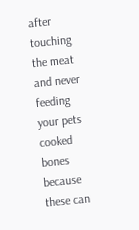after touching the meat and never feeding your pets cooked bones because these can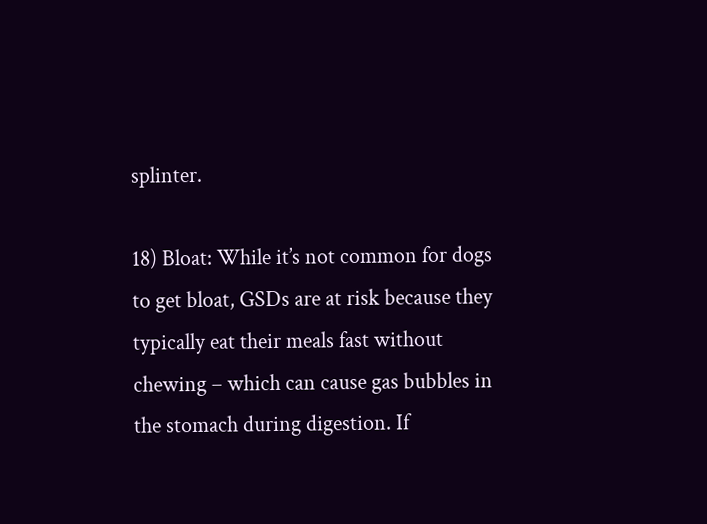splinter.

18) Bloat: While it’s not common for dogs to get bloat, GSDs are at risk because they typically eat their meals fast without chewing – which can cause gas bubbles in the stomach during digestion. If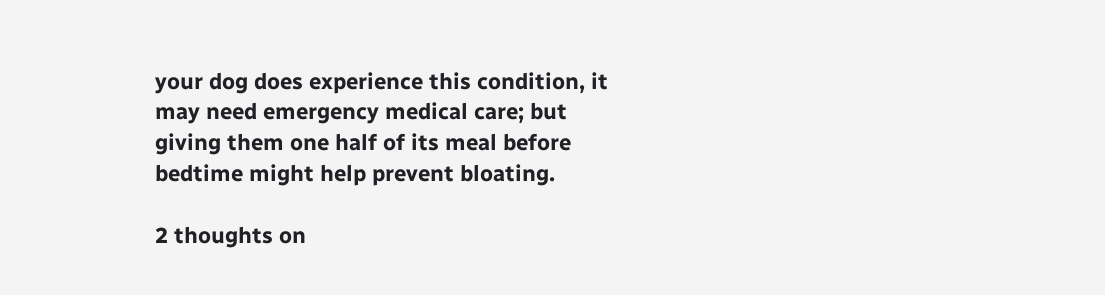your dog does experience this condition, it may need emergency medical care; but giving them one half of its meal before bedtime might help prevent bloating.

2 thoughts on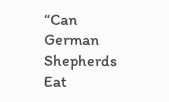“Can German Shepherds Eat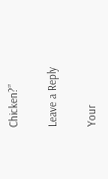Chicken?”

Leave a Reply

Your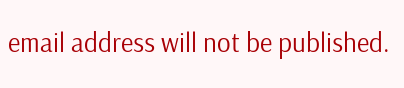email address will not be published.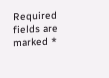Required fields are marked *